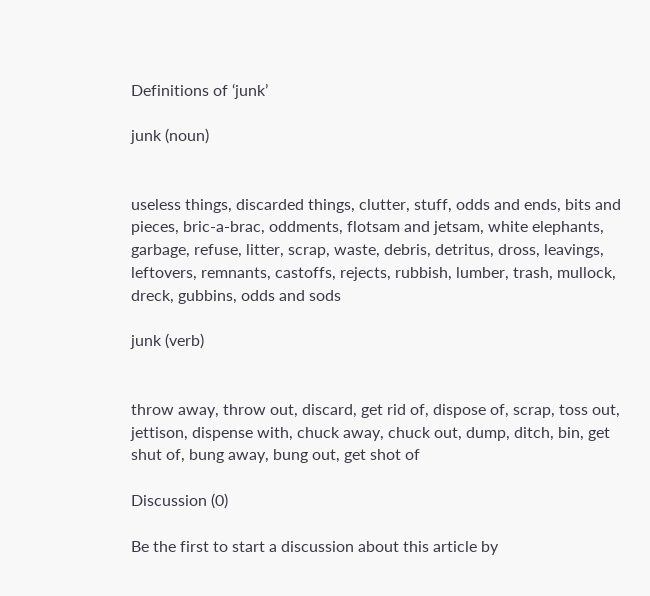Definitions of ‘junk’

junk (noun)


useless things, discarded things, clutter, stuff, odds and ends, bits and pieces, bric-a-brac, oddments, flotsam and jetsam, white elephants, garbage, refuse, litter, scrap, waste, debris, detritus, dross, leavings, leftovers, remnants, castoffs, rejects, rubbish, lumber, trash, mullock, dreck, gubbins, odds and sods

junk (verb)


throw away, throw out, discard, get rid of, dispose of, scrap, toss out, jettison, dispense with, chuck away, chuck out, dump, ditch, bin, get shut of, bung away, bung out, get shot of

Discussion (0)

Be the first to start a discussion about this article by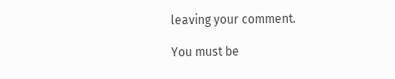leaving your comment.

You must be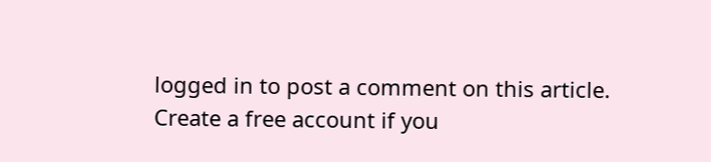logged in to post a comment on this article. Create a free account if you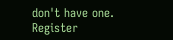don't have one. Register